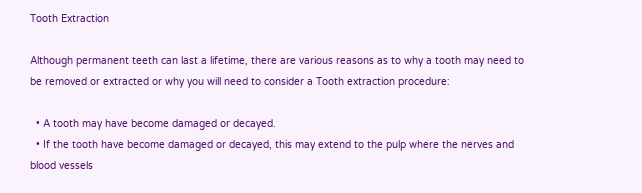Tooth Extraction

Although permanent teeth can last a lifetime, there are various reasons as to why a tooth may need to be removed or extracted or why you will need to consider a Tooth extraction procedure:

  • A tooth may have become damaged or decayed.
  • If the tooth have become damaged or decayed, this may extend to the pulp where the nerves and blood vessels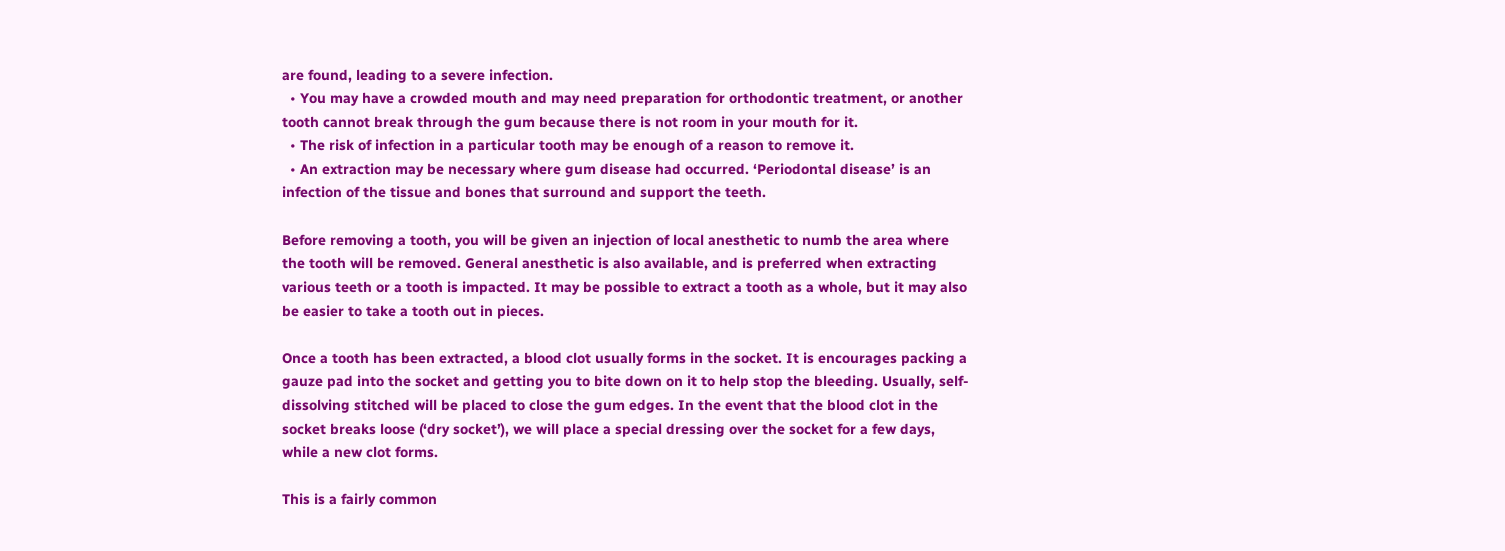are found, leading to a severe infection.
  • You may have a crowded mouth and may need preparation for orthodontic treatment, or another tooth cannot break through the gum because there is not room in your mouth for it.
  • The risk of infection in a particular tooth may be enough of a reason to remove it.
  • An extraction may be necessary where gum disease had occurred. ‘Periodontal disease’ is an infection of the tissue and bones that surround and support the teeth.

Before removing a tooth, you will be given an injection of local anesthetic to numb the area where the tooth will be removed. General anesthetic is also available, and is preferred when extracting various teeth or a tooth is impacted. It may be possible to extract a tooth as a whole, but it may also be easier to take a tooth out in pieces.

Once a tooth has been extracted, a blood clot usually forms in the socket. It is encourages packing a gauze pad into the socket and getting you to bite down on it to help stop the bleeding. Usually, self-dissolving stitched will be placed to close the gum edges. In the event that the blood clot in the socket breaks loose (‘dry socket’), we will place a special dressing over the socket for a few days, while a new clot forms.

This is a fairly common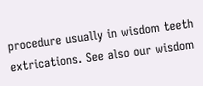procedure usually in wisdom teeth extrications. See also our wisdom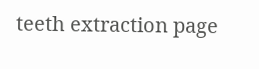teeth extraction page